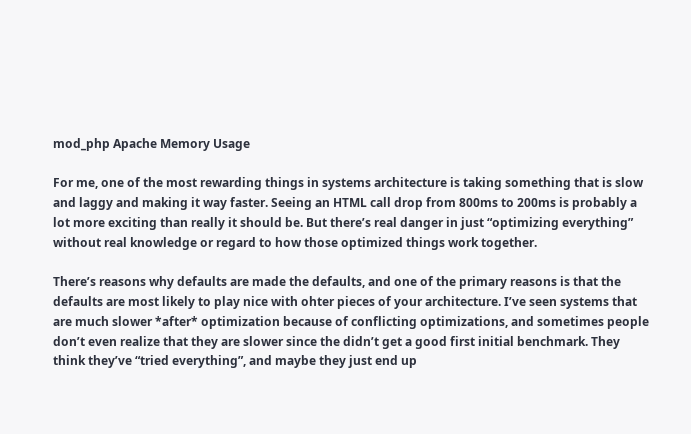mod_php Apache Memory Usage

For me, one of the most rewarding things in systems architecture is taking something that is slow and laggy and making it way faster. Seeing an HTML call drop from 800ms to 200ms is probably a lot more exciting than really it should be. But there’s real danger in just “optimizing everything” without real knowledge or regard to how those optimized things work together.

There’s reasons why defaults are made the defaults, and one of the primary reasons is that the defaults are most likely to play nice with ohter pieces of your architecture. I’ve seen systems that are much slower *after* optimization because of conflicting optimizations, and sometimes people don’t even realize that they are slower since the didn’t get a good first initial benchmark. They think they’ve “tried everything”, and maybe they just end up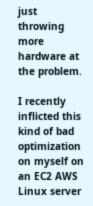just throwing more hardware at the problem.

I recently inflicted this kind of bad optimization on myself on an EC2 AWS Linux server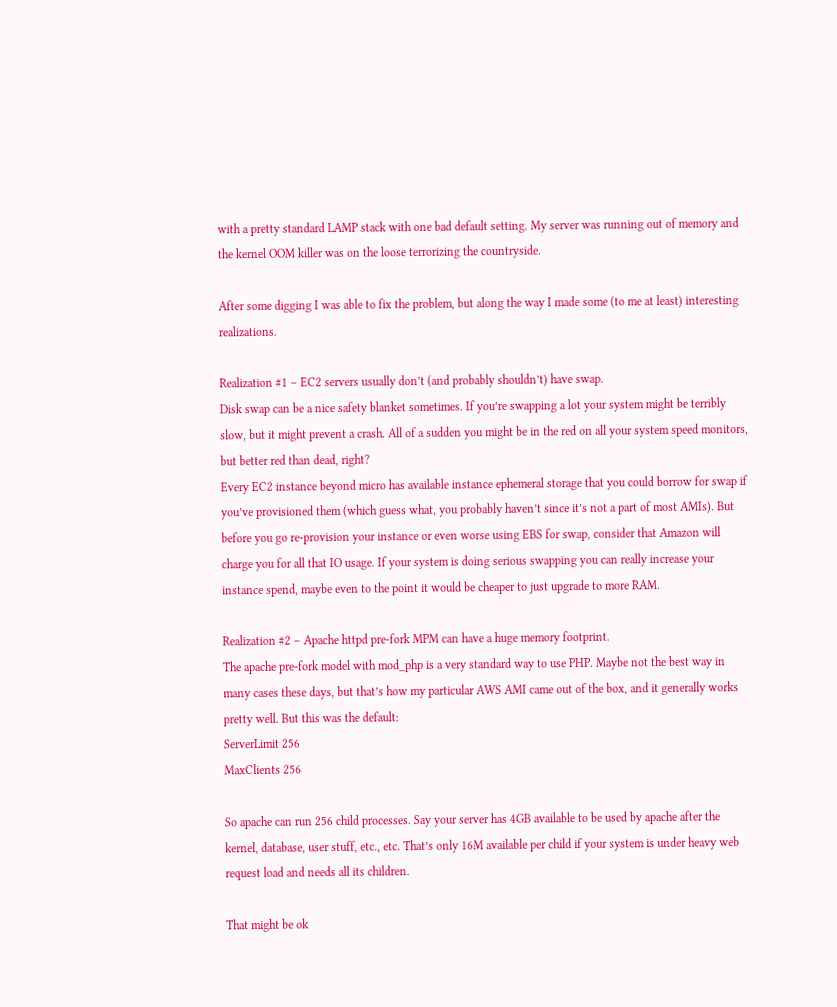with a pretty standard LAMP stack with one bad default setting. My server was running out of memory and the kernel OOM killer was on the loose terrorizing the countryside.

After some digging I was able to fix the problem, but along the way I made some (to me at least) interesting realizations.

Realization #1 – EC2 servers usually don’t (and probably shouldn’t) have swap.
Disk swap can be a nice safety blanket sometimes. If you’re swapping a lot your system might be terribly slow, but it might prevent a crash. All of a sudden you might be in the red on all your system speed monitors, but better red than dead, right?
Every EC2 instance beyond micro has available instance ephemeral storage that you could borrow for swap if you’ve provisioned them (which guess what, you probably haven’t since it’s not a part of most AMIs). But before you go re-provision your instance or even worse using EBS for swap, consider that Amazon will charge you for all that IO usage. If your system is doing serious swapping you can really increase your instance spend, maybe even to the point it would be cheaper to just upgrade to more RAM.

Realization #2 – Apache httpd pre-fork MPM can have a huge memory footprint.
The apache pre-fork model with mod_php is a very standard way to use PHP. Maybe not the best way in many cases these days, but that’s how my particular AWS AMI came out of the box, and it generally works pretty well. But this was the default:
ServerLimit 256
MaxClients 256

So apache can run 256 child processes. Say your server has 4GB available to be used by apache after the kernel, database, user stuff, etc., etc. That’s only 16M available per child if your system is under heavy web request load and needs all its children.

That might be ok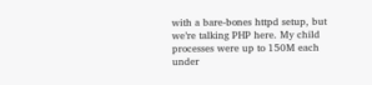with a bare-bones httpd setup, but we’re talking PHP here. My child processes were up to 150M each under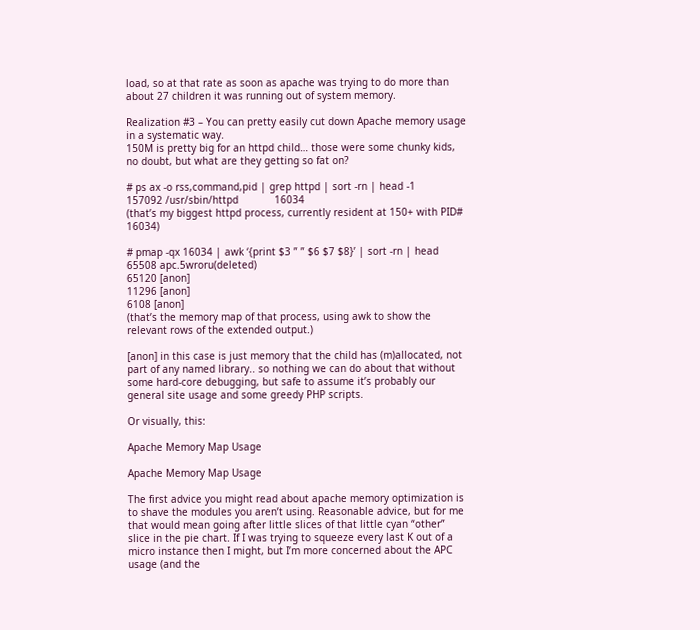load, so at that rate as soon as apache was trying to do more than about 27 children it was running out of system memory.

Realization #3 – You can pretty easily cut down Apache memory usage in a systematic way.
150M is pretty big for an httpd child… those were some chunky kids, no doubt, but what are they getting so fat on?

# ps ax -o rss,command,pid | grep httpd | sort -rn | head -1
157092 /usr/sbin/httpd            16034
(that’s my biggest httpd process, currently resident at 150+ with PID# 16034)

# pmap -qx 16034 | awk ‘{print $3 ” ” $6 $7 $8}’ | sort -rn | head
65508 apc.5wroru(deleted)
65120 [anon]
11296 [anon]
6108 [anon]
(that’s the memory map of that process, using awk to show the relevant rows of the extended output.)

[anon] in this case is just memory that the child has (m)allocated, not part of any named library.. so nothing we can do about that without some hard-core debugging, but safe to assume it’s probably our general site usage and some greedy PHP scripts.

Or visually, this:

Apache Memory Map Usage

Apache Memory Map Usage

The first advice you might read about apache memory optimization is to shave the modules you aren’t using. Reasonable advice, but for me that would mean going after little slices of that little cyan “other” slice in the pie chart. If I was trying to squeeze every last K out of a micro instance then I might, but I’m more concerned about the APC usage (and the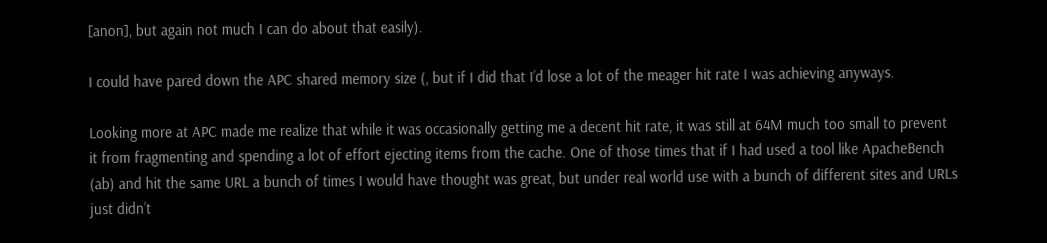[anon], but again not much I can do about that easily).

I could have pared down the APC shared memory size (, but if I did that I’d lose a lot of the meager hit rate I was achieving anyways.

Looking more at APC made me realize that while it was occasionally getting me a decent hit rate, it was still at 64M much too small to prevent it from fragmenting and spending a lot of effort ejecting items from the cache. One of those times that if I had used a tool like ApacheBench (ab) and hit the same URL a bunch of times I would have thought was great, but under real world use with a bunch of different sites and URLs just didn’t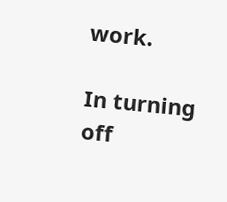work.

In turning off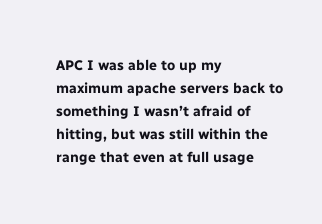APC I was able to up my maximum apache servers back to something I wasn’t afraid of hitting, but was still within the range that even at full usage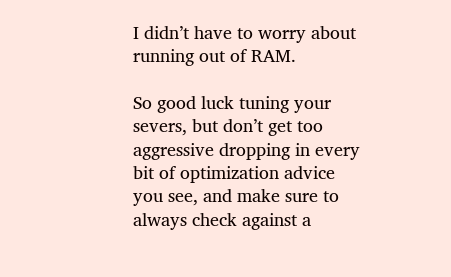I didn’t have to worry about running out of RAM.

So good luck tuning your severs, but don’t get too aggressive dropping in every bit of optimization advice you see, and make sure to always check against a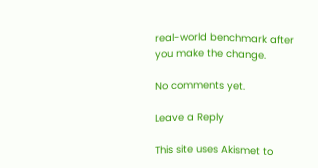real-world benchmark after you make the change.

No comments yet.

Leave a Reply

This site uses Akismet to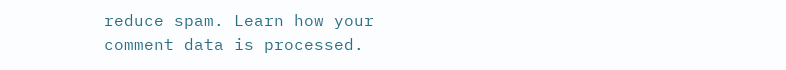reduce spam. Learn how your comment data is processed.